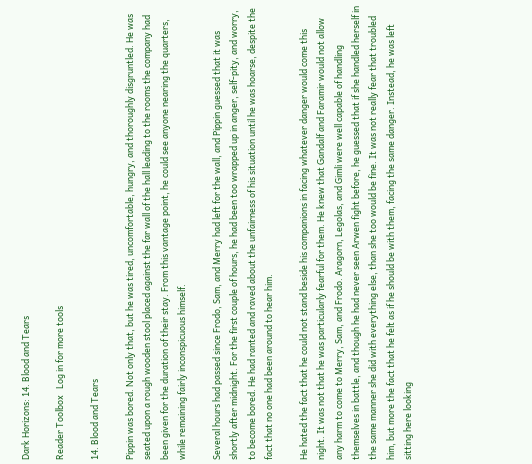Dark Horizons: 14. Blood and Tears

Reader Toolbox   Log in for more tools

14. Blood and Tears

Pippin was bored. Not only that, but he was tired, uncomfortable, hungry, and thoroughly disgruntled. He was seated upon a rough wooden stool placed against the far wall of the hall leading to the rooms the company had been given for the duration of their stay. From this vantage point, he could see anyone nearing the quarters, while remaining fairly inconspicuous himself.

Several hours had passed since Frodo, Sam, and Merry had left for the wall, and Pippin guessed that it was shortly after midnight. For the first couple of hours, he had been too wrapped up in anger, self-pity, and worry, to become bored. He had ranted and raved about the unfairness of his situation until he was hoarse, despite the fact that no one had been around to hear him.

He hated the fact that he could not stand beside his companions in facing whatever danger would come this night. It was not that he was particularly fearful for them. He knew that Gandalf and Faramir would not allow any harm to come to Merry, Sam, and Frodo. Aragorn, Legolas, and Gimli were well capable of handling themselves in battle, and though he had never seen Arwen fight before, he guessed that if she handled herself in the same manner she did with everything else, than she too would be fine. It was not really fear that troubled him, but more the fact that he felt as if he should be with them, facing the same danger. Instead, he was left sitting here looking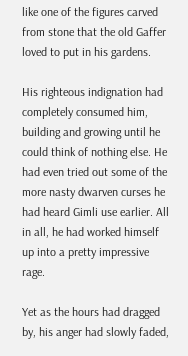like one of the figures carved from stone that the old Gaffer loved to put in his gardens.

His righteous indignation had completely consumed him, building and growing until he could think of nothing else. He had even tried out some of the more nasty dwarven curses he had heard Gimli use earlier. All in all, he had worked himself up into a pretty impressive rage.

Yet as the hours had dragged by, his anger had slowly faded,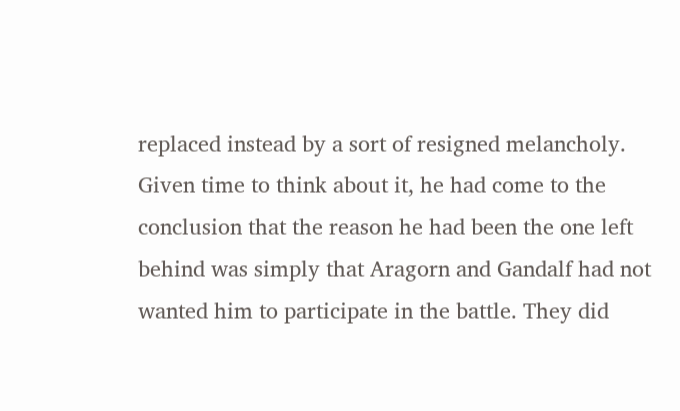replaced instead by a sort of resigned melancholy. Given time to think about it, he had come to the conclusion that the reason he had been the one left behind was simply that Aragorn and Gandalf had not wanted him to participate in the battle. They did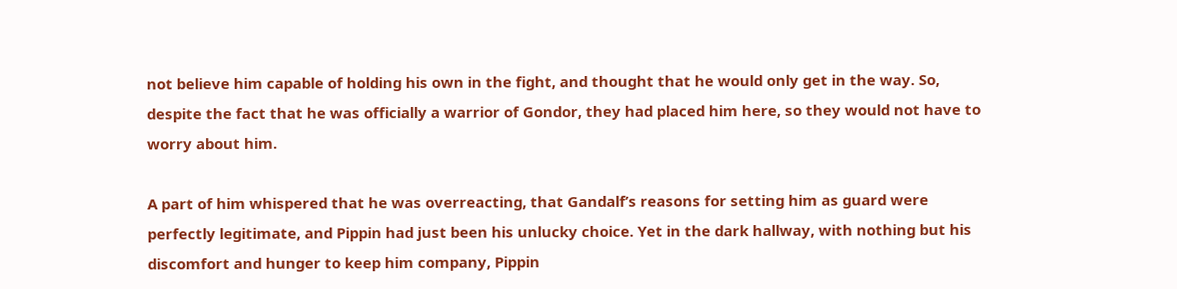not believe him capable of holding his own in the fight, and thought that he would only get in the way. So, despite the fact that he was officially a warrior of Gondor, they had placed him here, so they would not have to worry about him.

A part of him whispered that he was overreacting, that Gandalf’s reasons for setting him as guard were perfectly legitimate, and Pippin had just been his unlucky choice. Yet in the dark hallway, with nothing but his discomfort and hunger to keep him company, Pippin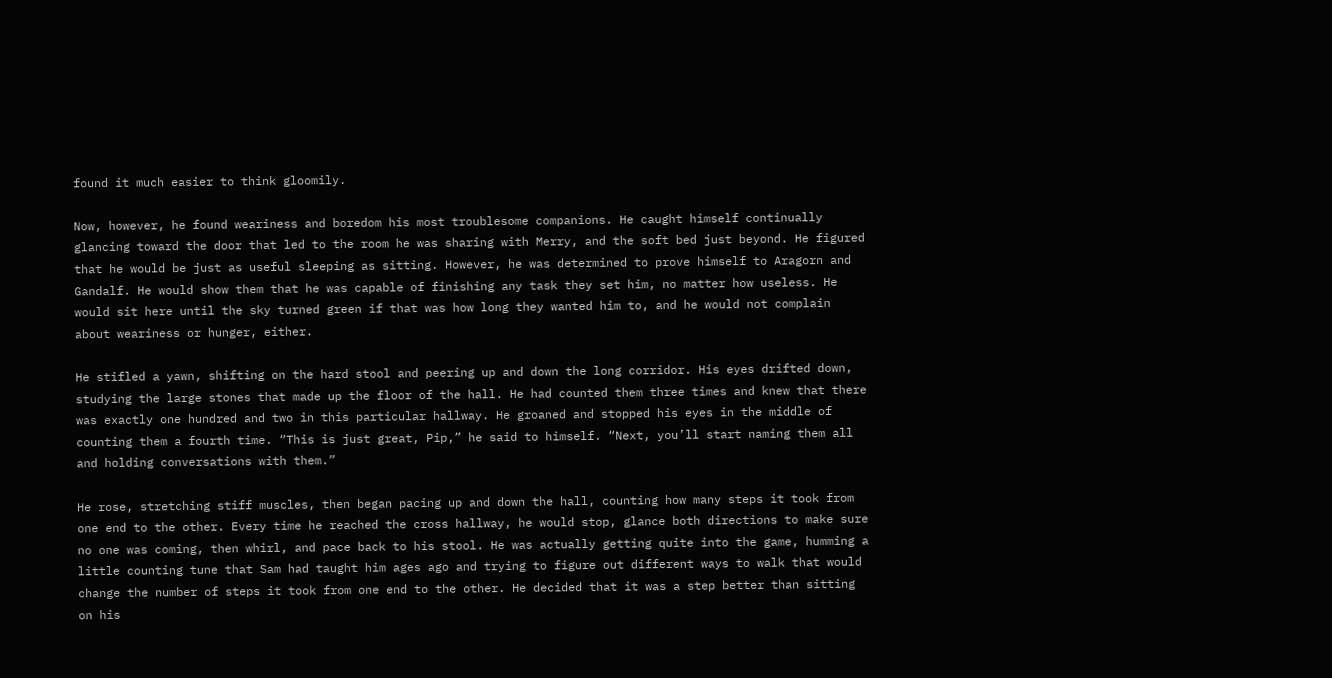found it much easier to think gloomily.

Now, however, he found weariness and boredom his most troublesome companions. He caught himself continually glancing toward the door that led to the room he was sharing with Merry, and the soft bed just beyond. He figured that he would be just as useful sleeping as sitting. However, he was determined to prove himself to Aragorn and Gandalf. He would show them that he was capable of finishing any task they set him, no matter how useless. He would sit here until the sky turned green if that was how long they wanted him to, and he would not complain about weariness or hunger, either.

He stifled a yawn, shifting on the hard stool and peering up and down the long corridor. His eyes drifted down, studying the large stones that made up the floor of the hall. He had counted them three times and knew that there was exactly one hundred and two in this particular hallway. He groaned and stopped his eyes in the middle of counting them a fourth time. “This is just great, Pip,” he said to himself. “Next, you’ll start naming them all and holding conversations with them.”

He rose, stretching stiff muscles, then began pacing up and down the hall, counting how many steps it took from one end to the other. Every time he reached the cross hallway, he would stop, glance both directions to make sure no one was coming, then whirl, and pace back to his stool. He was actually getting quite into the game, humming a little counting tune that Sam had taught him ages ago and trying to figure out different ways to walk that would change the number of steps it took from one end to the other. He decided that it was a step better than sitting on his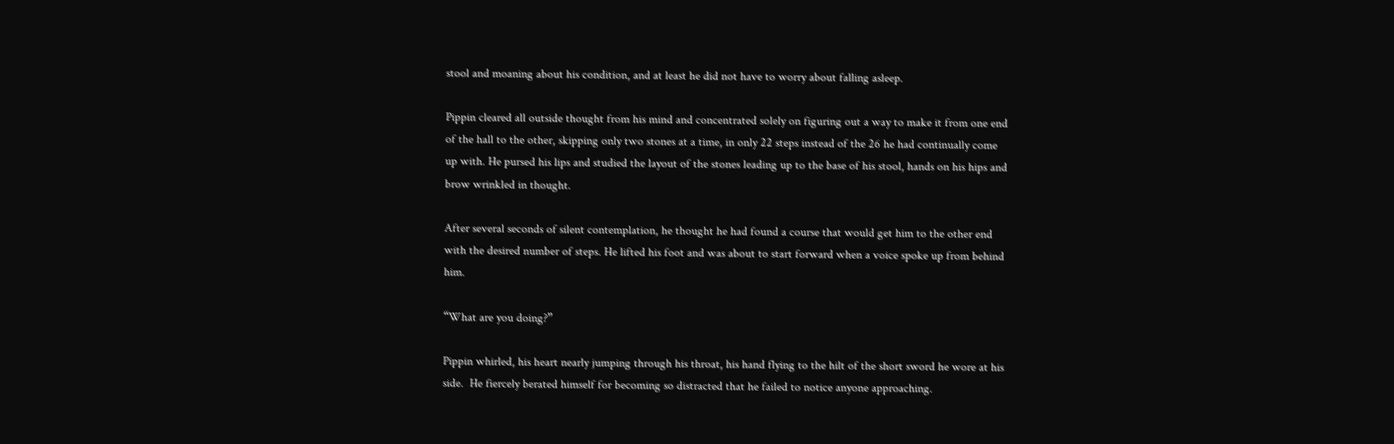stool and moaning about his condition, and at least he did not have to worry about falling asleep.

Pippin cleared all outside thought from his mind and concentrated solely on figuring out a way to make it from one end of the hall to the other, skipping only two stones at a time, in only 22 steps instead of the 26 he had continually come up with. He pursed his lips and studied the layout of the stones leading up to the base of his stool, hands on his hips and brow wrinkled in thought.

After several seconds of silent contemplation, he thought he had found a course that would get him to the other end with the desired number of steps. He lifted his foot and was about to start forward when a voice spoke up from behind him.

“What are you doing?”

Pippin whirled, his heart nearly jumping through his throat, his hand flying to the hilt of the short sword he wore at his side.  He fiercely berated himself for becoming so distracted that he failed to notice anyone approaching.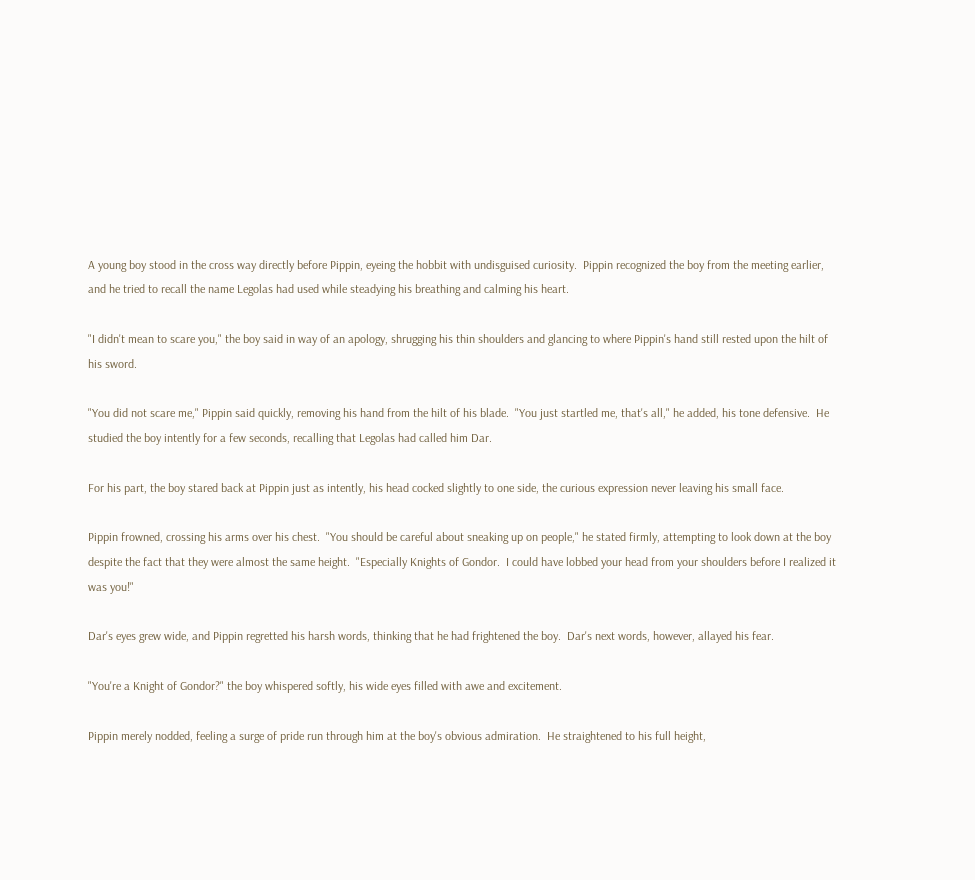A young boy stood in the cross way directly before Pippin, eyeing the hobbit with undisguised curiosity.  Pippin recognized the boy from the meeting earlier, and he tried to recall the name Legolas had used while steadying his breathing and calming his heart.

"I didn't mean to scare you," the boy said in way of an apology, shrugging his thin shoulders and glancing to where Pippin's hand still rested upon the hilt of his sword.

"You did not scare me," Pippin said quickly, removing his hand from the hilt of his blade.  "You just startled me, that's all," he added, his tone defensive.  He studied the boy intently for a few seconds, recalling that Legolas had called him Dar.

For his part, the boy stared back at Pippin just as intently, his head cocked slightly to one side, the curious expression never leaving his small face.

Pippin frowned, crossing his arms over his chest.  "You should be careful about sneaking up on people," he stated firmly, attempting to look down at the boy despite the fact that they were almost the same height.  "Especially Knights of Gondor.  I could have lobbed your head from your shoulders before I realized it was you!"

Dar's eyes grew wide, and Pippin regretted his harsh words, thinking that he had frightened the boy.  Dar's next words, however, allayed his fear.

"You're a Knight of Gondor?" the boy whispered softly, his wide eyes filled with awe and excitement.

Pippin merely nodded, feeling a surge of pride run through him at the boy's obvious admiration.  He straightened to his full height,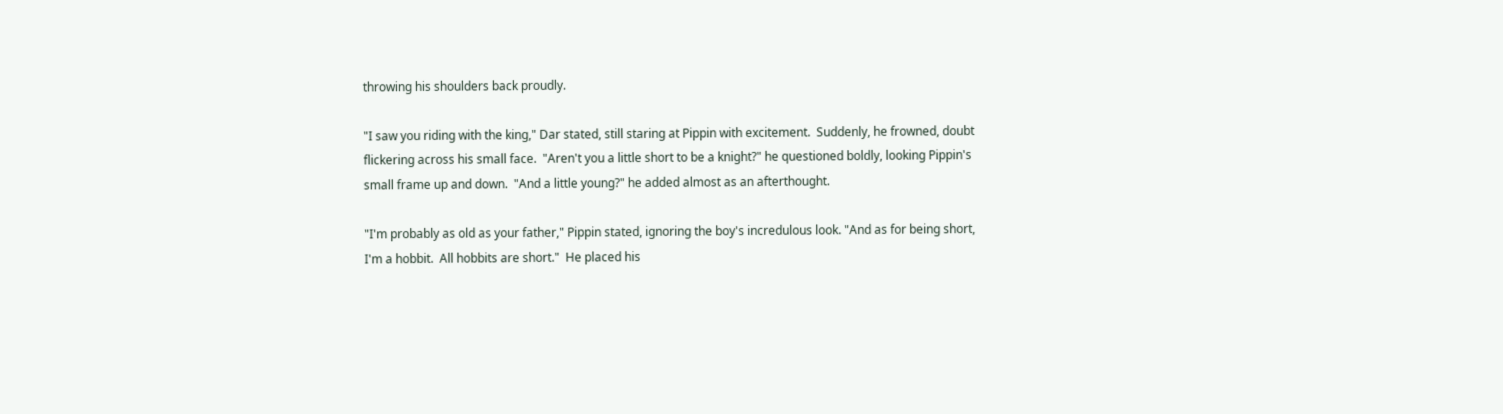throwing his shoulders back proudly.

"I saw you riding with the king," Dar stated, still staring at Pippin with excitement.  Suddenly, he frowned, doubt flickering across his small face.  "Aren't you a little short to be a knight?" he questioned boldly, looking Pippin's small frame up and down.  "And a little young?" he added almost as an afterthought.

"I'm probably as old as your father," Pippin stated, ignoring the boy's incredulous look. "And as for being short, I'm a hobbit.  All hobbits are short."  He placed his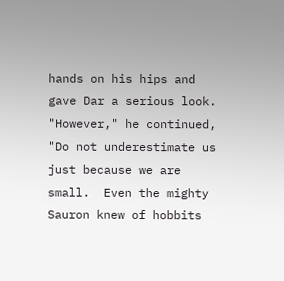hands on his hips and gave Dar a serious look.  "However," he continued, "Do not underestimate us just because we are small.  Even the mighty Sauron knew of hobbits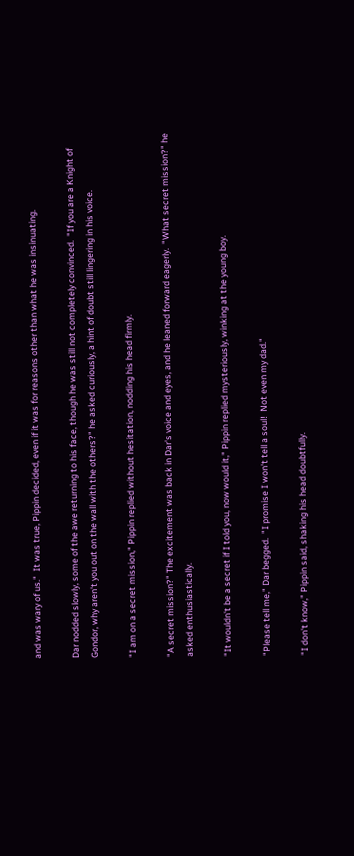and was wary of us."  It was true, Pippin decided, even if it was for reasons other than what he was insinuating.

Dar nodded slowly, some of the awe returning to his face, though he was still not completely convinced.  "If you are a Knight of Gondor, why aren't you out on the wall with the others?" he asked curiously, a hint of doubt still lingering in his voice.

"I am on a secret mission," Pippin replied without hesitation, nodding his head firmly.

"A secret mission?" The excitement was back in Dar's voice and eyes, and he leaned forward eagerly.  "What secret mission?" he asked enthusiastically.

"It wouldn't be a secret if I told you, now would it," Pippin replied mysteriously, winking at the young boy.

"Please tell me," Dar begged.  "I promise I won't tell a soul!  Not even my dad."

"I don't know," Pippin said, shaking his head doubtfully.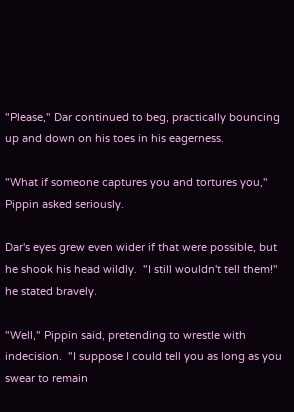"Please," Dar continued to beg, practically bouncing up and down on his toes in his eagerness.

"What if someone captures you and tortures you," Pippin asked seriously.

Dar's eyes grew even wider if that were possible, but he shook his head wildly.  "I still wouldn't tell them!" he stated bravely.

"Well," Pippin said, pretending to wrestle with indecision.  "I suppose I could tell you as long as you swear to remain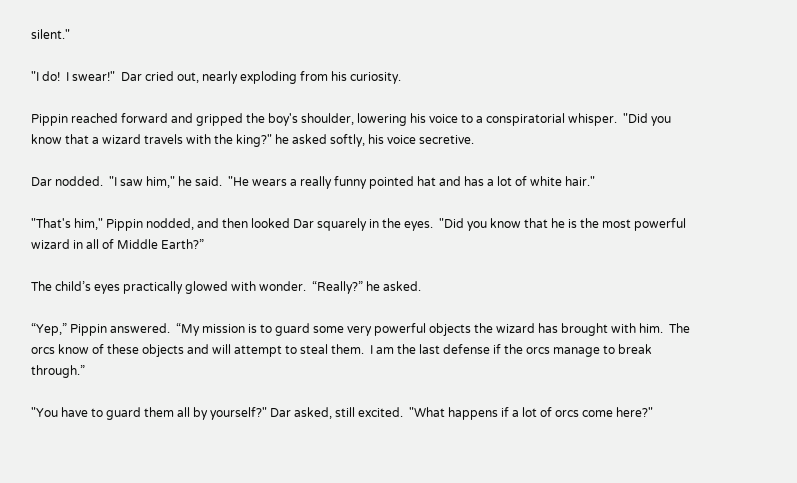silent."

"I do!  I swear!"  Dar cried out, nearly exploding from his curiosity.

Pippin reached forward and gripped the boy's shoulder, lowering his voice to a conspiratorial whisper.  "Did you know that a wizard travels with the king?" he asked softly, his voice secretive.

Dar nodded.  "I saw him," he said.  "He wears a really funny pointed hat and has a lot of white hair."

"That's him," Pippin nodded, and then looked Dar squarely in the eyes.  "Did you know that he is the most powerful wizard in all of Middle Earth?”

The child’s eyes practically glowed with wonder.  “Really?” he asked.

“Yep,” Pippin answered.  “My mission is to guard some very powerful objects the wizard has brought with him.  The orcs know of these objects and will attempt to steal them.  I am the last defense if the orcs manage to break through.”

"You have to guard them all by yourself?" Dar asked, still excited.  "What happens if a lot of orcs come here?"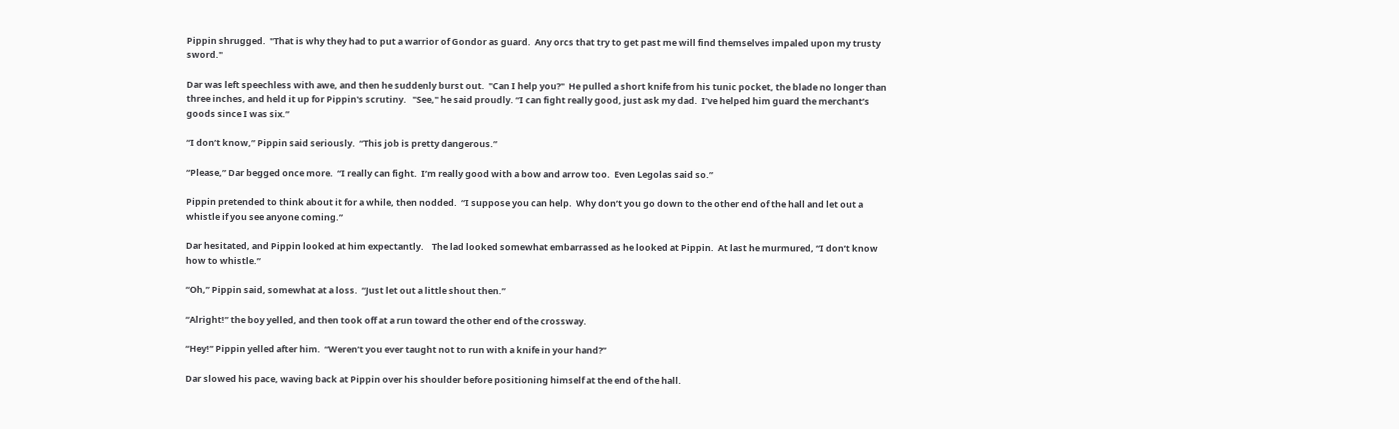Pippin shrugged.  "That is why they had to put a warrior of Gondor as guard.  Any orcs that try to get past me will find themselves impaled upon my trusty sword."

Dar was left speechless with awe, and then he suddenly burst out.  "Can I help you?"  He pulled a short knife from his tunic pocket, the blade no longer than three inches, and held it up for Pippin's scrutiny.   "See," he said proudly. “I can fight really good, just ask my dad.  I’ve helped him guard the merchant’s goods since I was six.”

“I don’t know,” Pippin said seriously.  “This job is pretty dangerous.”

“Please,” Dar begged once more.  “I really can fight.  I’m really good with a bow and arrow too.  Even Legolas said so.”

Pippin pretended to think about it for a while, then nodded.  “I suppose you can help.  Why don’t you go down to the other end of the hall and let out a whistle if you see anyone coming.”

Dar hesitated, and Pippin looked at him expectantly.    The lad looked somewhat embarrassed as he looked at Pippin.  At last he murmured, “I don’t know how to whistle.”

“Oh,” Pippin said, somewhat at a loss.  “Just let out a little shout then.”

“Alright!” the boy yelled, and then took off at a run toward the other end of the crossway.

“Hey!” Pippin yelled after him.  “Weren’t you ever taught not to run with a knife in your hand?”

Dar slowed his pace, waving back at Pippin over his shoulder before positioning himself at the end of the hall.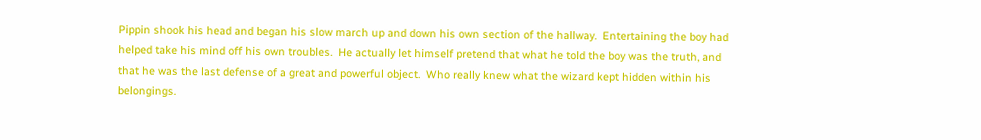Pippin shook his head and began his slow march up and down his own section of the hallway.  Entertaining the boy had helped take his mind off his own troubles.  He actually let himself pretend that what he told the boy was the truth, and that he was the last defense of a great and powerful object.  Who really knew what the wizard kept hidden within his belongings.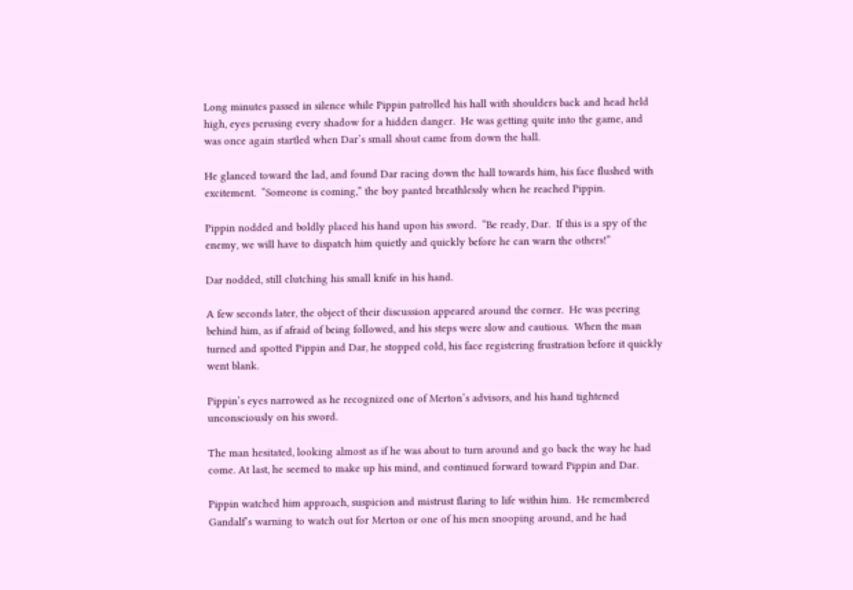Long minutes passed in silence while Pippin patrolled his hall with shoulders back and head held high, eyes perusing every shadow for a hidden danger.  He was getting quite into the game, and was once again startled when Dar’s small shout came from down the hall.

He glanced toward the lad, and found Dar racing down the hall towards him, his face flushed with excitement.  “Someone is coming,” the boy panted breathlessly when he reached Pippin.

Pippin nodded and boldly placed his hand upon his sword.  “Be ready, Dar.  If this is a spy of the enemy, we will have to dispatch him quietly and quickly before he can warn the others!”

Dar nodded, still clutching his small knife in his hand.

A few seconds later, the object of their discussion appeared around the corner.  He was peering behind him, as if afraid of being followed, and his steps were slow and cautious.  When the man turned and spotted Pippin and Dar, he stopped cold, his face registering frustration before it quickly went blank.

Pippin’s eyes narrowed as he recognized one of Merton’s advisors, and his hand tightened unconsciously on his sword.

The man hesitated, looking almost as if he was about to turn around and go back the way he had come. At last, he seemed to make up his mind, and continued forward toward Pippin and Dar.

Pippin watched him approach, suspicion and mistrust flaring to life within him.  He remembered Gandalf’s warning to watch out for Merton or one of his men snooping around, and he had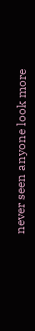never seen anyone look more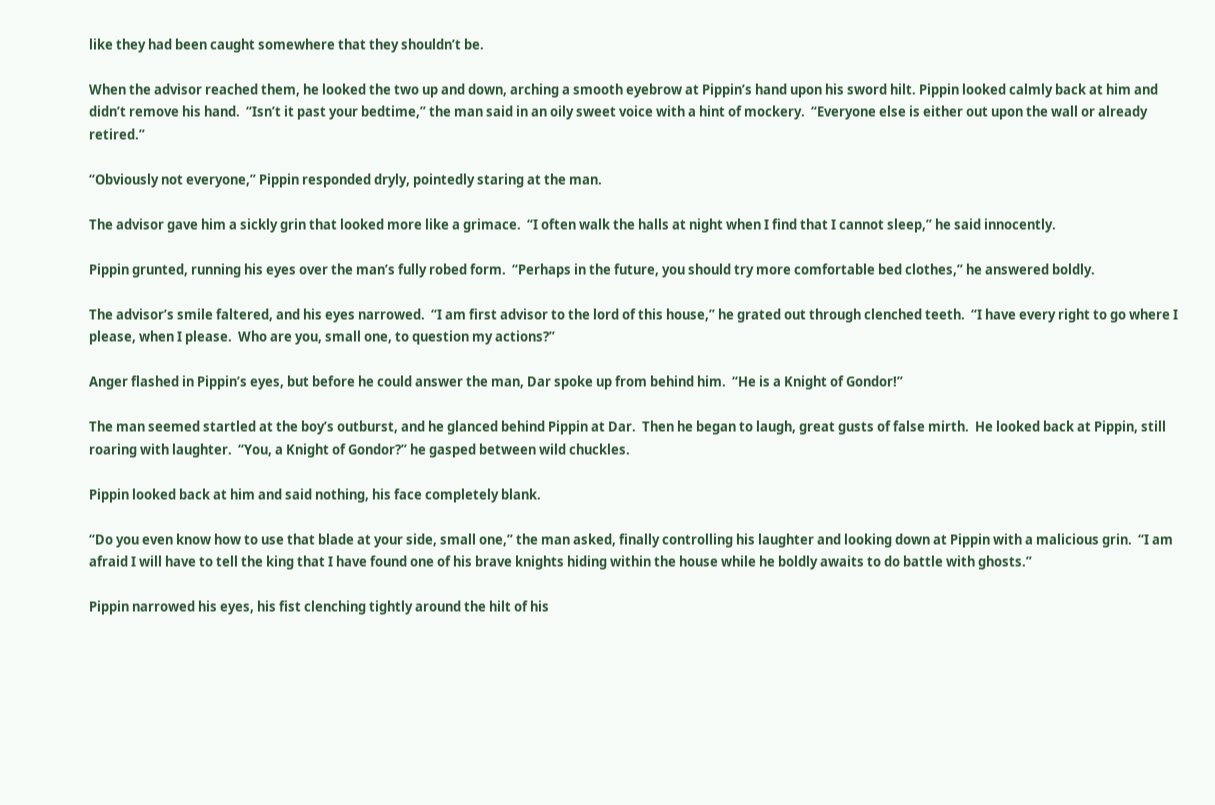like they had been caught somewhere that they shouldn’t be.

When the advisor reached them, he looked the two up and down, arching a smooth eyebrow at Pippin’s hand upon his sword hilt. Pippin looked calmly back at him and didn’t remove his hand.  “Isn’t it past your bedtime,” the man said in an oily sweet voice with a hint of mockery.  “Everyone else is either out upon the wall or already retired.”

“Obviously not everyone,” Pippin responded dryly, pointedly staring at the man.

The advisor gave him a sickly grin that looked more like a grimace.  “I often walk the halls at night when I find that I cannot sleep,” he said innocently.

Pippin grunted, running his eyes over the man’s fully robed form.  “Perhaps in the future, you should try more comfortable bed clothes,” he answered boldly.

The advisor’s smile faltered, and his eyes narrowed.  “I am first advisor to the lord of this house,” he grated out through clenched teeth.  “I have every right to go where I please, when I please.  Who are you, small one, to question my actions?”

Anger flashed in Pippin’s eyes, but before he could answer the man, Dar spoke up from behind him.  “He is a Knight of Gondor!”

The man seemed startled at the boy’s outburst, and he glanced behind Pippin at Dar.  Then he began to laugh, great gusts of false mirth.  He looked back at Pippin, still roaring with laughter.  “You, a Knight of Gondor?” he gasped between wild chuckles.

Pippin looked back at him and said nothing, his face completely blank.

“Do you even know how to use that blade at your side, small one,” the man asked, finally controlling his laughter and looking down at Pippin with a malicious grin.  “I am afraid I will have to tell the king that I have found one of his brave knights hiding within the house while he boldly awaits to do battle with ghosts.”

Pippin narrowed his eyes, his fist clenching tightly around the hilt of his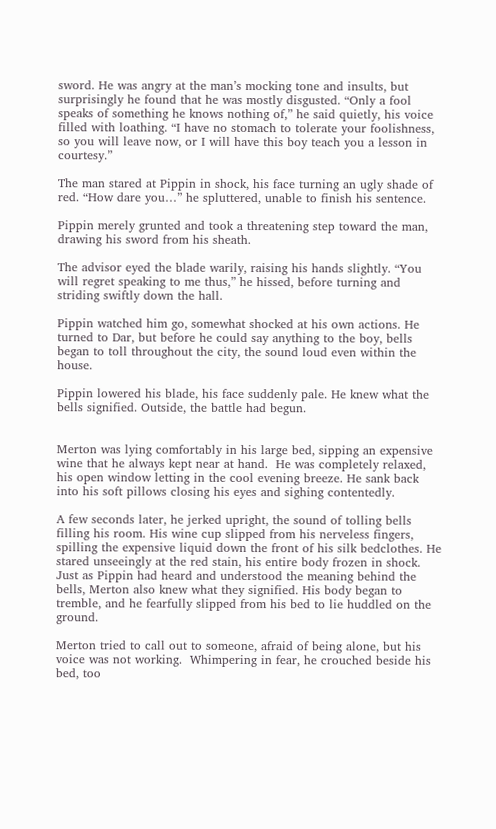sword. He was angry at the man’s mocking tone and insults, but surprisingly he found that he was mostly disgusted. “Only a fool speaks of something he knows nothing of,” he said quietly, his voice filled with loathing. “I have no stomach to tolerate your foolishness, so you will leave now, or I will have this boy teach you a lesson in courtesy.”

The man stared at Pippin in shock, his face turning an ugly shade of red. “How dare you…” he spluttered, unable to finish his sentence.

Pippin merely grunted and took a threatening step toward the man, drawing his sword from his sheath.

The advisor eyed the blade warily, raising his hands slightly. “You will regret speaking to me thus,” he hissed, before turning and striding swiftly down the hall.

Pippin watched him go, somewhat shocked at his own actions. He turned to Dar, but before he could say anything to the boy, bells began to toll throughout the city, the sound loud even within the house.

Pippin lowered his blade, his face suddenly pale. He knew what the bells signified. Outside, the battle had begun.


Merton was lying comfortably in his large bed, sipping an expensive wine that he always kept near at hand.  He was completely relaxed, his open window letting in the cool evening breeze. He sank back into his soft pillows closing his eyes and sighing contentedly.

A few seconds later, he jerked upright, the sound of tolling bells filling his room. His wine cup slipped from his nerveless fingers, spilling the expensive liquid down the front of his silk bedclothes. He stared unseeingly at the red stain, his entire body frozen in shock. Just as Pippin had heard and understood the meaning behind the bells, Merton also knew what they signified. His body began to tremble, and he fearfully slipped from his bed to lie huddled on the ground.

Merton tried to call out to someone, afraid of being alone, but his voice was not working.  Whimpering in fear, he crouched beside his bed, too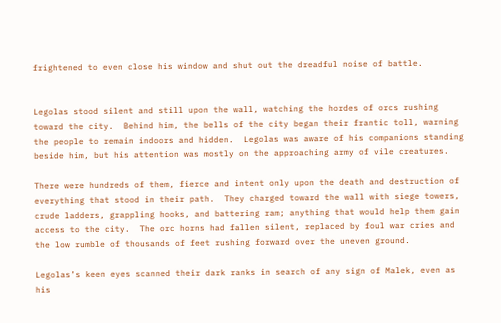frightened to even close his window and shut out the dreadful noise of battle.


Legolas stood silent and still upon the wall, watching the hordes of orcs rushing toward the city.  Behind him, the bells of the city began their frantic toll, warning the people to remain indoors and hidden.  Legolas was aware of his companions standing beside him, but his attention was mostly on the approaching army of vile creatures.

There were hundreds of them, fierce and intent only upon the death and destruction of everything that stood in their path.  They charged toward the wall with siege towers, crude ladders, grappling hooks, and battering ram; anything that would help them gain access to the city.  The orc horns had fallen silent, replaced by foul war cries and the low rumble of thousands of feet rushing forward over the uneven ground.

Legolas’s keen eyes scanned their dark ranks in search of any sign of Malek, even as his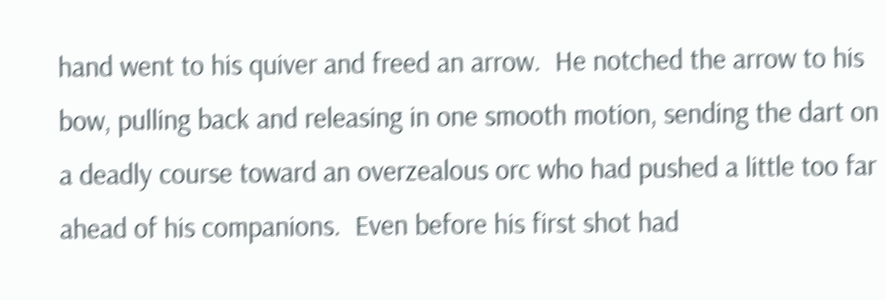hand went to his quiver and freed an arrow.  He notched the arrow to his bow, pulling back and releasing in one smooth motion, sending the dart on a deadly course toward an overzealous orc who had pushed a little too far ahead of his companions.  Even before his first shot had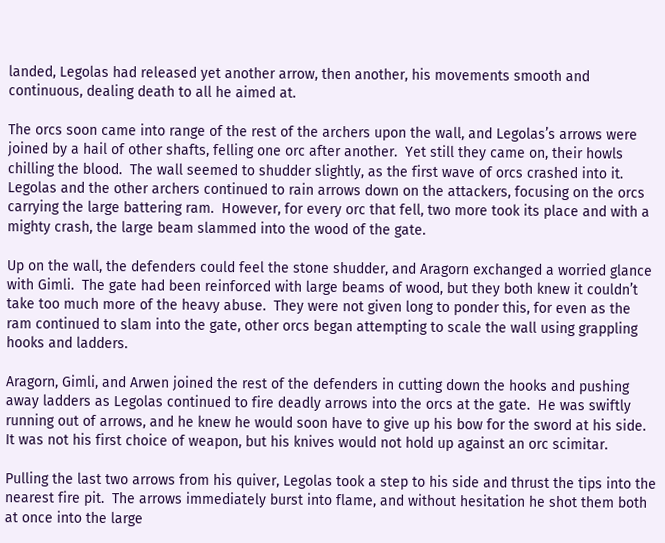landed, Legolas had released yet another arrow, then another, his movements smooth and continuous, dealing death to all he aimed at.

The orcs soon came into range of the rest of the archers upon the wall, and Legolas’s arrows were joined by a hail of other shafts, felling one orc after another.  Yet still they came on, their howls chilling the blood.  The wall seemed to shudder slightly, as the first wave of orcs crashed into it.  Legolas and the other archers continued to rain arrows down on the attackers, focusing on the orcs carrying the large battering ram.  However, for every orc that fell, two more took its place and with a mighty crash, the large beam slammed into the wood of the gate.

Up on the wall, the defenders could feel the stone shudder, and Aragorn exchanged a worried glance with Gimli.  The gate had been reinforced with large beams of wood, but they both knew it couldn’t take too much more of the heavy abuse.  They were not given long to ponder this, for even as the ram continued to slam into the gate, other orcs began attempting to scale the wall using grappling hooks and ladders.

Aragorn, Gimli, and Arwen joined the rest of the defenders in cutting down the hooks and pushing away ladders as Legolas continued to fire deadly arrows into the orcs at the gate.  He was swiftly running out of arrows, and he knew he would soon have to give up his bow for the sword at his side.  It was not his first choice of weapon, but his knives would not hold up against an orc scimitar.

Pulling the last two arrows from his quiver, Legolas took a step to his side and thrust the tips into the nearest fire pit.  The arrows immediately burst into flame, and without hesitation he shot them both at once into the large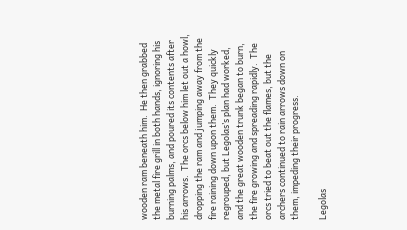wooden ram beneath him.  He then grabbed the metal fire grill in both hands, ignoring his burning palms, and poured its contents after his arrows.  The orcs below him let out a howl, dropping the ram and jumping away from the fire raining down upon them.  They quickly regrouped, but Legolas’s plan had worked, and the great wooden trunk began to burn, the fire growing and spreading rapidly.  The orcs tried to beat out the flames, but the archers continued to rain arrows down on them, impeding their progress.

Legolas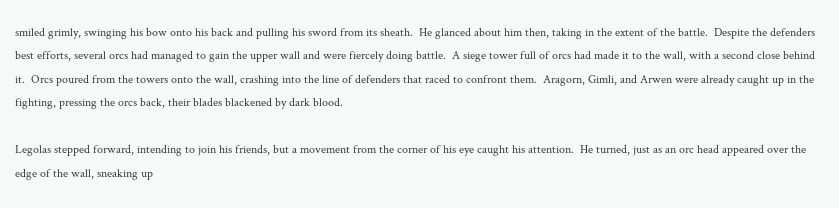smiled grimly, swinging his bow onto his back and pulling his sword from its sheath.  He glanced about him then, taking in the extent of the battle.  Despite the defenders best efforts, several orcs had managed to gain the upper wall and were fiercely doing battle.  A siege tower full of orcs had made it to the wall, with a second close behind it.  Orcs poured from the towers onto the wall, crashing into the line of defenders that raced to confront them.  Aragorn, Gimli, and Arwen were already caught up in the fighting, pressing the orcs back, their blades blackened by dark blood.

Legolas stepped forward, intending to join his friends, but a movement from the corner of his eye caught his attention.  He turned, just as an orc head appeared over the edge of the wall, sneaking up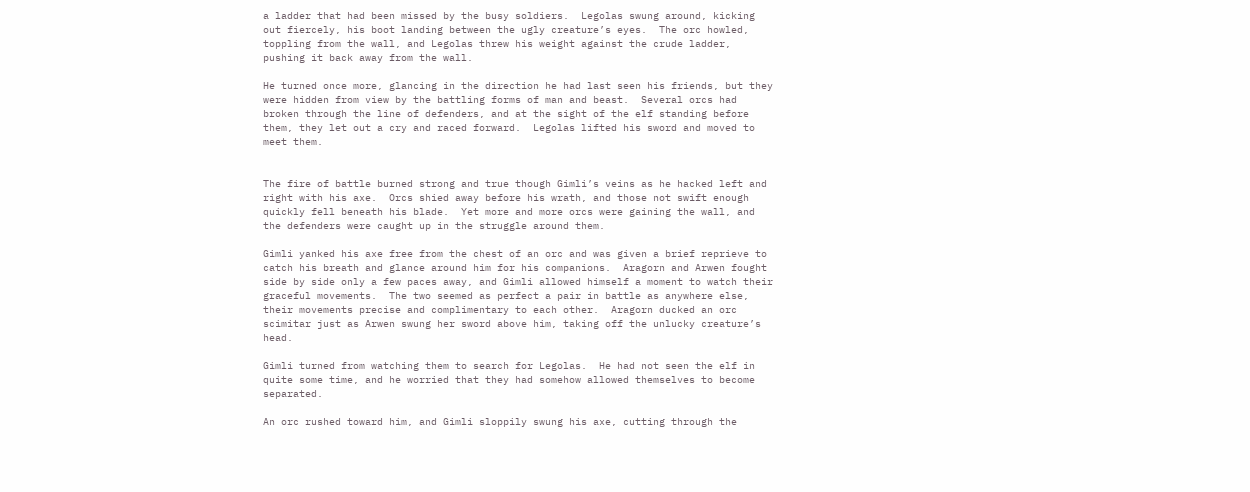a ladder that had been missed by the busy soldiers.  Legolas swung around, kicking out fiercely, his boot landing between the ugly creature’s eyes.  The orc howled, toppling from the wall, and Legolas threw his weight against the crude ladder, pushing it back away from the wall.

He turned once more, glancing in the direction he had last seen his friends, but they were hidden from view by the battling forms of man and beast.  Several orcs had broken through the line of defenders, and at the sight of the elf standing before them, they let out a cry and raced forward.  Legolas lifted his sword and moved to meet them.


The fire of battle burned strong and true though Gimli’s veins as he hacked left and right with his axe.  Orcs shied away before his wrath, and those not swift enough quickly fell beneath his blade.  Yet more and more orcs were gaining the wall, and the defenders were caught up in the struggle around them.

Gimli yanked his axe free from the chest of an orc and was given a brief reprieve to catch his breath and glance around him for his companions.  Aragorn and Arwen fought side by side only a few paces away, and Gimli allowed himself a moment to watch their graceful movements.  The two seemed as perfect a pair in battle as anywhere else, their movements precise and complimentary to each other.  Aragorn ducked an orc scimitar just as Arwen swung her sword above him, taking off the unlucky creature’s head.

Gimli turned from watching them to search for Legolas.  He had not seen the elf in quite some time, and he worried that they had somehow allowed themselves to become separated.

An orc rushed toward him, and Gimli sloppily swung his axe, cutting through the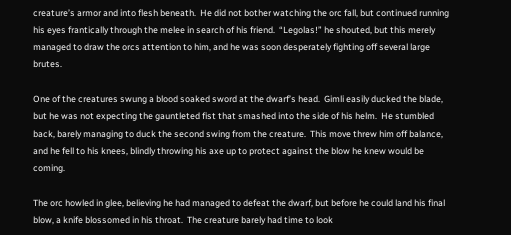creature’s armor and into flesh beneath.  He did not bother watching the orc fall, but continued running his eyes frantically through the melee in search of his friend.  “Legolas!” he shouted, but this merely managed to draw the orcs attention to him, and he was soon desperately fighting off several large brutes.

One of the creatures swung a blood soaked sword at the dwarf’s head.  Gimli easily ducked the blade, but he was not expecting the gauntleted fist that smashed into the side of his helm.  He stumbled back, barely managing to duck the second swing from the creature.  This move threw him off balance, and he fell to his knees, blindly throwing his axe up to protect against the blow he knew would be coming.

The orc howled in glee, believing he had managed to defeat the dwarf, but before he could land his final blow, a knife blossomed in his throat.  The creature barely had time to look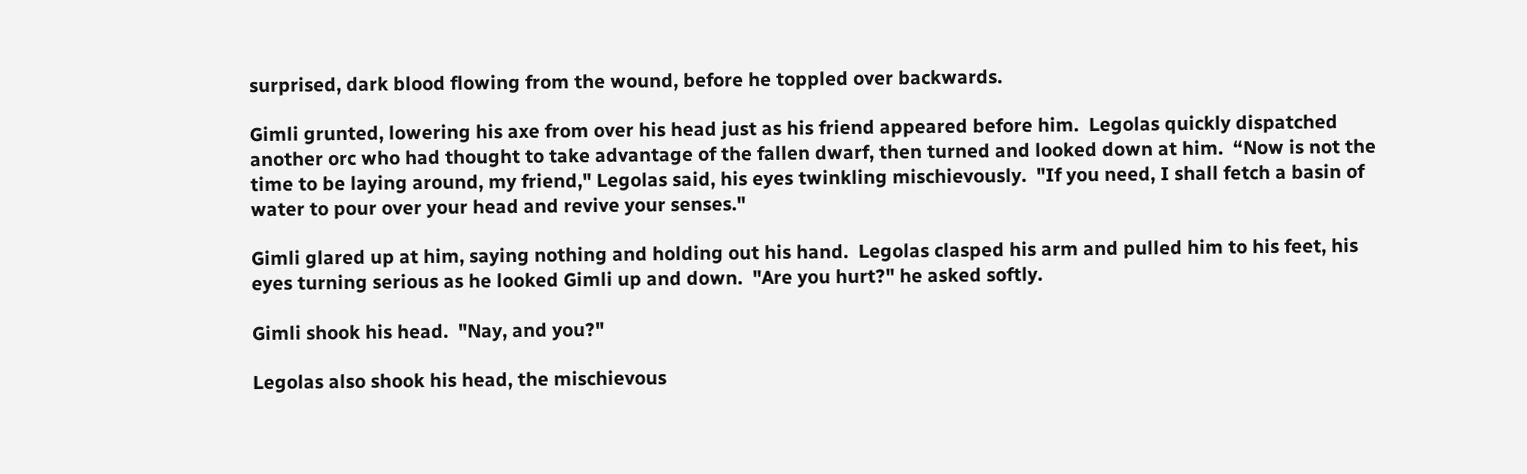surprised, dark blood flowing from the wound, before he toppled over backwards.

Gimli grunted, lowering his axe from over his head just as his friend appeared before him.  Legolas quickly dispatched another orc who had thought to take advantage of the fallen dwarf, then turned and looked down at him.  “Now is not the time to be laying around, my friend," Legolas said, his eyes twinkling mischievously.  "If you need, I shall fetch a basin of water to pour over your head and revive your senses."

Gimli glared up at him, saying nothing and holding out his hand.  Legolas clasped his arm and pulled him to his feet, his eyes turning serious as he looked Gimli up and down.  "Are you hurt?" he asked softly.

Gimli shook his head.  "Nay, and you?"

Legolas also shook his head, the mischievous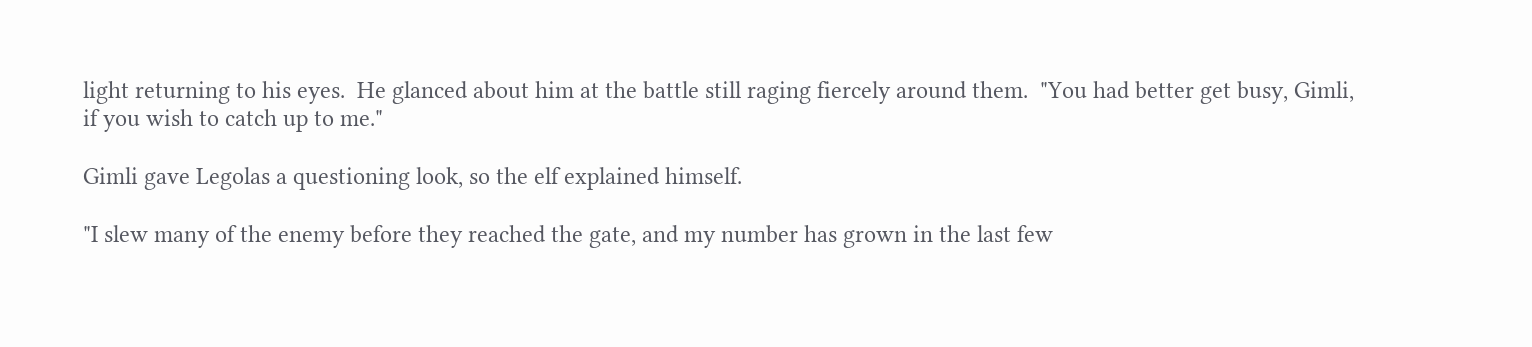light returning to his eyes.  He glanced about him at the battle still raging fiercely around them.  "You had better get busy, Gimli, if you wish to catch up to me."

Gimli gave Legolas a questioning look, so the elf explained himself.

"I slew many of the enemy before they reached the gate, and my number has grown in the last few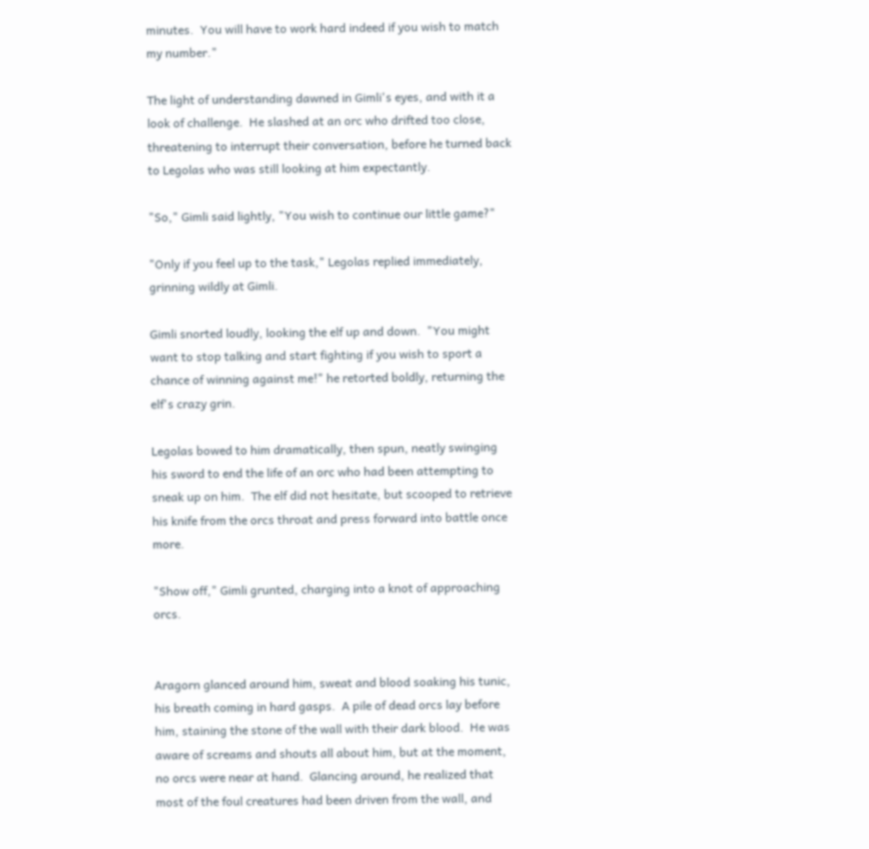minutes.  You will have to work hard indeed if you wish to match my number."

The light of understanding dawned in Gimli's eyes, and with it a look of challenge.  He slashed at an orc who drifted too close, threatening to interrupt their conversation, before he turned back to Legolas who was still looking at him expectantly.

"So," Gimli said lightly, "You wish to continue our little game?"

"Only if you feel up to the task," Legolas replied immediately, grinning wildly at Gimli.

Gimli snorted loudly, looking the elf up and down.  "You might want to stop talking and start fighting if you wish to sport a chance of winning against me!" he retorted boldly, returning the elf's crazy grin.

Legolas bowed to him dramatically, then spun, neatly swinging his sword to end the life of an orc who had been attempting to sneak up on him.  The elf did not hesitate, but scooped to retrieve his knife from the orcs throat and press forward into battle once more.

"Show off," Gimli grunted, charging into a knot of approaching orcs.


Aragorn glanced around him, sweat and blood soaking his tunic, his breath coming in hard gasps.  A pile of dead orcs lay before him, staining the stone of the wall with their dark blood.  He was aware of screams and shouts all about him, but at the moment, no orcs were near at hand.  Glancing around, he realized that most of the foul creatures had been driven from the wall, and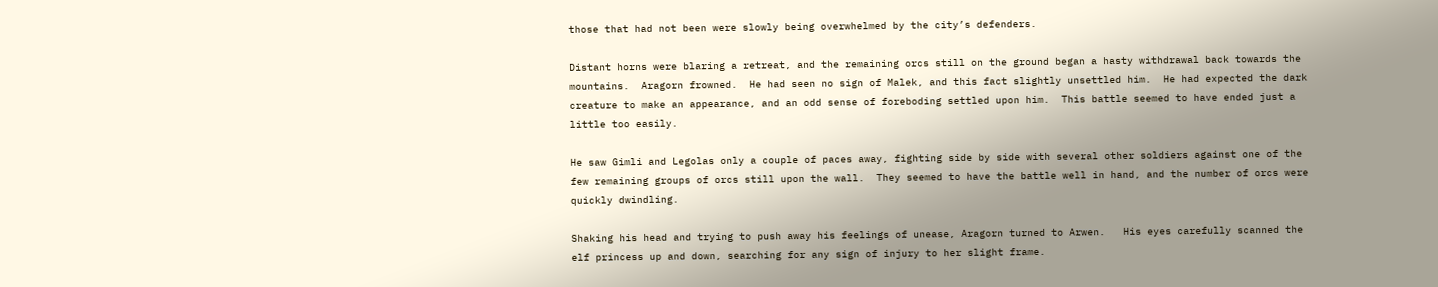those that had not been were slowly being overwhelmed by the city’s defenders.

Distant horns were blaring a retreat, and the remaining orcs still on the ground began a hasty withdrawal back towards the mountains.  Aragorn frowned.  He had seen no sign of Malek, and this fact slightly unsettled him.  He had expected the dark creature to make an appearance, and an odd sense of foreboding settled upon him.  This battle seemed to have ended just a little too easily.

He saw Gimli and Legolas only a couple of paces away, fighting side by side with several other soldiers against one of the few remaining groups of orcs still upon the wall.  They seemed to have the battle well in hand, and the number of orcs were quickly dwindling.

Shaking his head and trying to push away his feelings of unease, Aragorn turned to Arwen.   His eyes carefully scanned the elf princess up and down, searching for any sign of injury to her slight frame.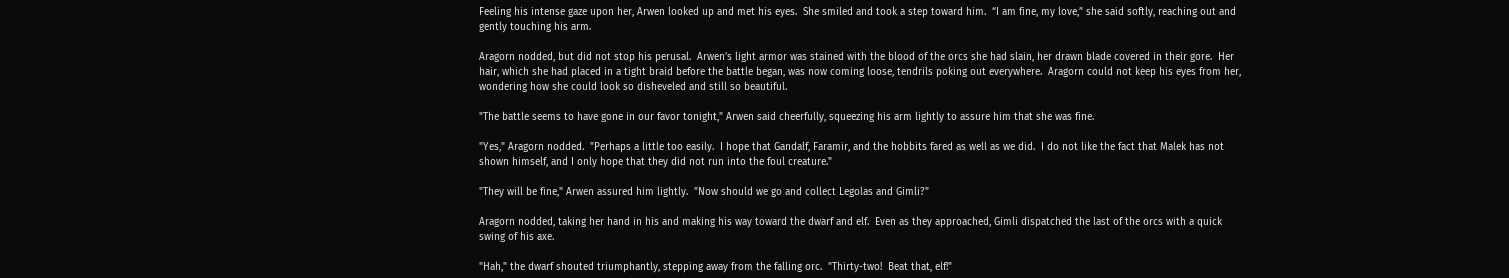Feeling his intense gaze upon her, Arwen looked up and met his eyes.  She smiled and took a step toward him.  “I am fine, my love,” she said softly, reaching out and gently touching his arm.

Aragorn nodded, but did not stop his perusal.  Arwen’s light armor was stained with the blood of the orcs she had slain, her drawn blade covered in their gore.  Her hair, which she had placed in a tight braid before the battle began, was now coming loose, tendrils poking out everywhere.  Aragorn could not keep his eyes from her, wondering how she could look so disheveled and still so beautiful.

"The battle seems to have gone in our favor tonight," Arwen said cheerfully, squeezing his arm lightly to assure him that she was fine.

"Yes," Aragorn nodded.  "Perhaps a little too easily.  I hope that Gandalf, Faramir, and the hobbits fared as well as we did.  I do not like the fact that Malek has not shown himself, and I only hope that they did not run into the foul creature."

"They will be fine," Arwen assured him lightly.  "Now should we go and collect Legolas and Gimli?"

Aragorn nodded, taking her hand in his and making his way toward the dwarf and elf.  Even as they approached, Gimli dispatched the last of the orcs with a quick swing of his axe.

"Hah," the dwarf shouted triumphantly, stepping away from the falling orc.  "Thirty-two!  Beat that, elf!"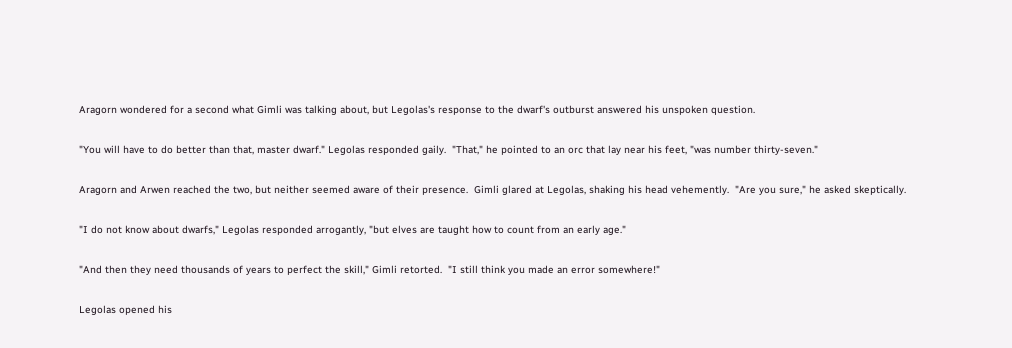Aragorn wondered for a second what Gimli was talking about, but Legolas's response to the dwarf's outburst answered his unspoken question.

"You will have to do better than that, master dwarf." Legolas responded gaily.  "That," he pointed to an orc that lay near his feet, "was number thirty-seven."

Aragorn and Arwen reached the two, but neither seemed aware of their presence.  Gimli glared at Legolas, shaking his head vehemently.  "Are you sure," he asked skeptically.

"I do not know about dwarfs," Legolas responded arrogantly, "but elves are taught how to count from an early age."

"And then they need thousands of years to perfect the skill," Gimli retorted.  "I still think you made an error somewhere!"

Legolas opened his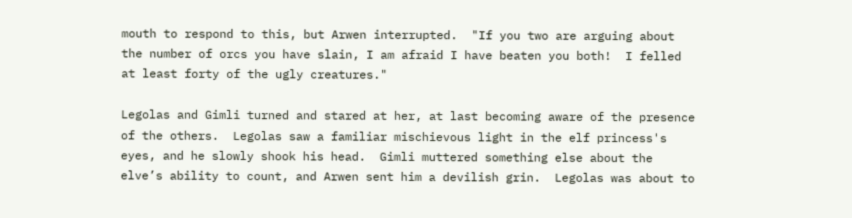mouth to respond to this, but Arwen interrupted.  "If you two are arguing about the number of orcs you have slain, I am afraid I have beaten you both!  I felled at least forty of the ugly creatures."

Legolas and Gimli turned and stared at her, at last becoming aware of the presence of the others.  Legolas saw a familiar mischievous light in the elf princess's eyes, and he slowly shook his head.  Gimli muttered something else about the elve’s ability to count, and Arwen sent him a devilish grin.  Legolas was about to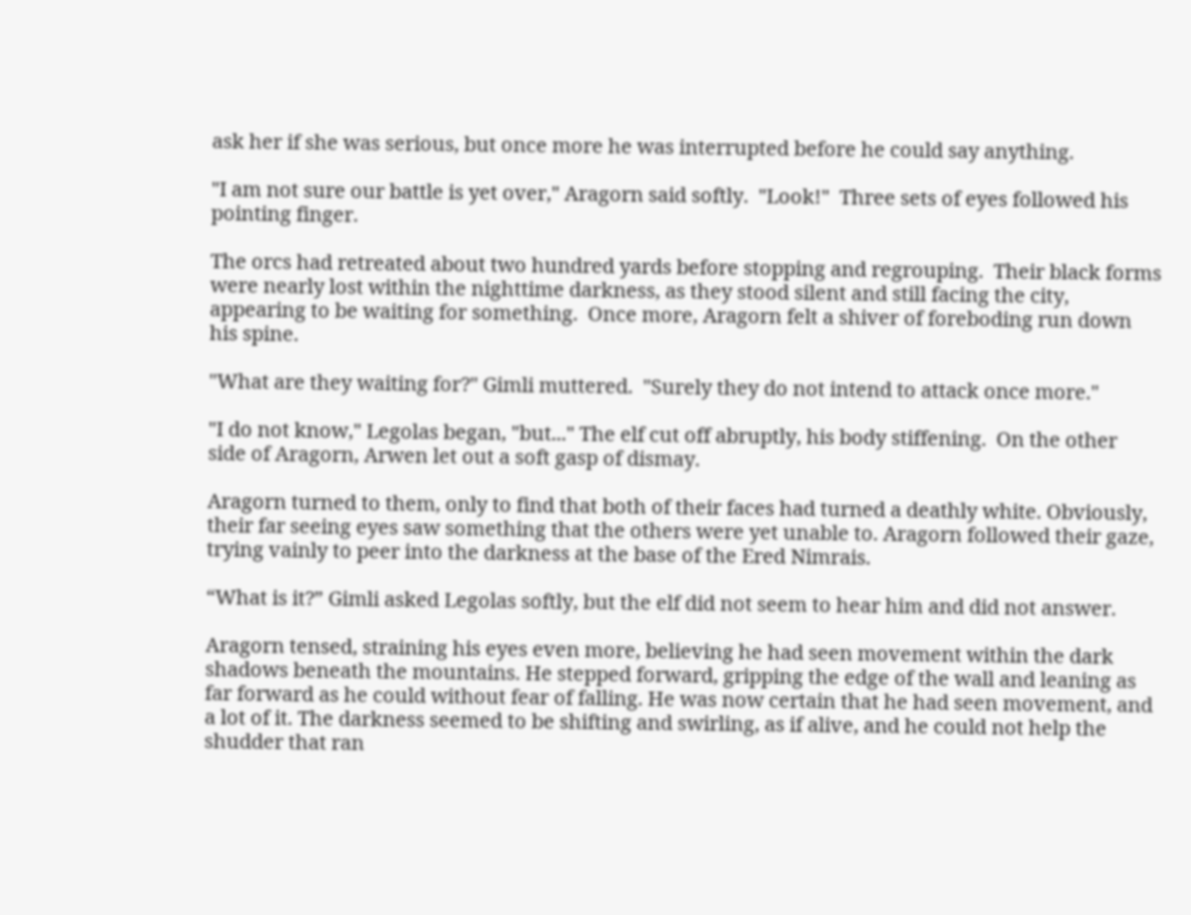ask her if she was serious, but once more he was interrupted before he could say anything.

"I am not sure our battle is yet over," Aragorn said softly.  "Look!"  Three sets of eyes followed his pointing finger.

The orcs had retreated about two hundred yards before stopping and regrouping.  Their black forms were nearly lost within the nighttime darkness, as they stood silent and still facing the city, appearing to be waiting for something.  Once more, Aragorn felt a shiver of foreboding run down his spine.

"What are they waiting for?" Gimli muttered.  "Surely they do not intend to attack once more."

"I do not know," Legolas began, "but..." The elf cut off abruptly, his body stiffening.  On the other side of Aragorn, Arwen let out a soft gasp of dismay.

Aragorn turned to them, only to find that both of their faces had turned a deathly white. Obviously, their far seeing eyes saw something that the others were yet unable to. Aragorn followed their gaze, trying vainly to peer into the darkness at the base of the Ered Nimrais.

“What is it?” Gimli asked Legolas softly, but the elf did not seem to hear him and did not answer.

Aragorn tensed, straining his eyes even more, believing he had seen movement within the dark shadows beneath the mountains. He stepped forward, gripping the edge of the wall and leaning as far forward as he could without fear of falling. He was now certain that he had seen movement, and a lot of it. The darkness seemed to be shifting and swirling, as if alive, and he could not help the shudder that ran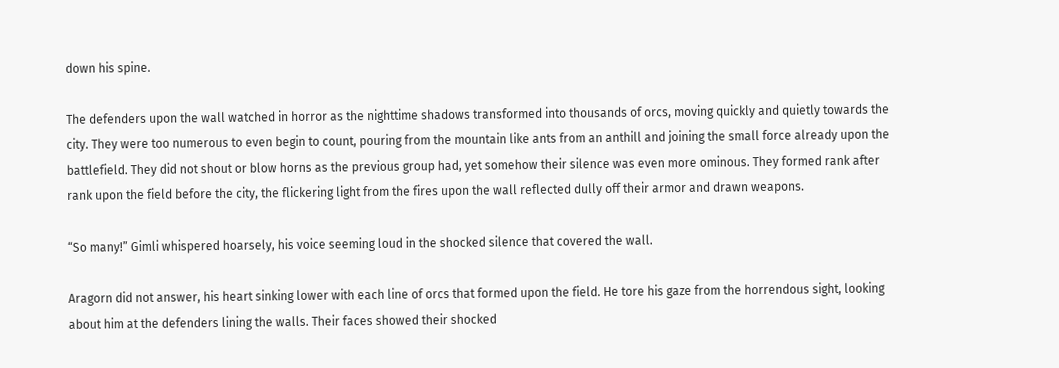down his spine.

The defenders upon the wall watched in horror as the nighttime shadows transformed into thousands of orcs, moving quickly and quietly towards the city. They were too numerous to even begin to count, pouring from the mountain like ants from an anthill and joining the small force already upon the battlefield. They did not shout or blow horns as the previous group had, yet somehow their silence was even more ominous. They formed rank after rank upon the field before the city, the flickering light from the fires upon the wall reflected dully off their armor and drawn weapons.

“So many!” Gimli whispered hoarsely, his voice seeming loud in the shocked silence that covered the wall.

Aragorn did not answer, his heart sinking lower with each line of orcs that formed upon the field. He tore his gaze from the horrendous sight, looking about him at the defenders lining the walls. Their faces showed their shocked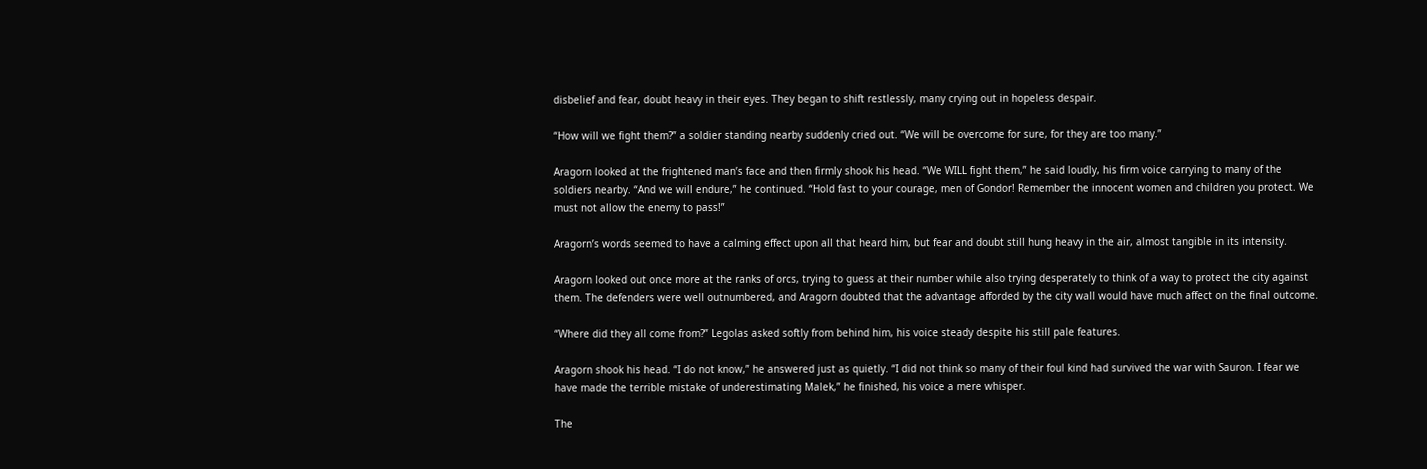disbelief and fear, doubt heavy in their eyes. They began to shift restlessly, many crying out in hopeless despair.

“How will we fight them?” a soldier standing nearby suddenly cried out. “We will be overcome for sure, for they are too many.”

Aragorn looked at the frightened man’s face and then firmly shook his head. “We WILL fight them,” he said loudly, his firm voice carrying to many of the soldiers nearby. “And we will endure,” he continued. “Hold fast to your courage, men of Gondor! Remember the innocent women and children you protect. We must not allow the enemy to pass!”

Aragorn’s words seemed to have a calming effect upon all that heard him, but fear and doubt still hung heavy in the air, almost tangible in its intensity.

Aragorn looked out once more at the ranks of orcs, trying to guess at their number while also trying desperately to think of a way to protect the city against them. The defenders were well outnumbered, and Aragorn doubted that the advantage afforded by the city wall would have much affect on the final outcome.

“Where did they all come from?” Legolas asked softly from behind him, his voice steady despite his still pale features.

Aragorn shook his head. “I do not know,” he answered just as quietly. “I did not think so many of their foul kind had survived the war with Sauron. I fear we have made the terrible mistake of underestimating Malek,” he finished, his voice a mere whisper.

The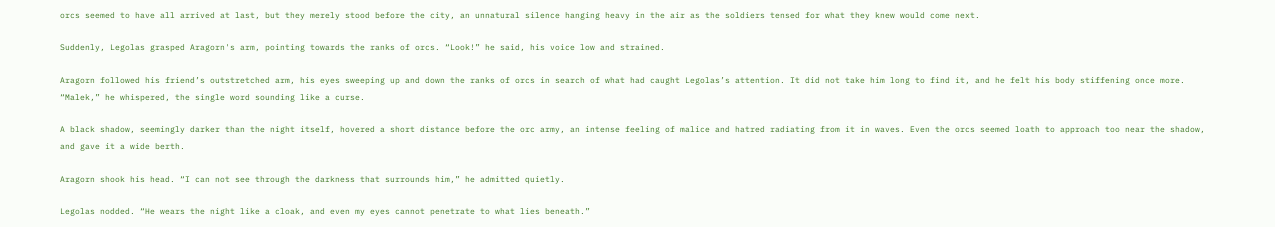orcs seemed to have all arrived at last, but they merely stood before the city, an unnatural silence hanging heavy in the air as the soldiers tensed for what they knew would come next.

Suddenly, Legolas grasped Aragorn's arm, pointing towards the ranks of orcs. “Look!” he said, his voice low and strained.

Aragorn followed his friend’s outstretched arm, his eyes sweeping up and down the ranks of orcs in search of what had caught Legolas’s attention. It did not take him long to find it, and he felt his body stiffening once more. “Malek,” he whispered, the single word sounding like a curse.

A black shadow, seemingly darker than the night itself, hovered a short distance before the orc army, an intense feeling of malice and hatred radiating from it in waves. Even the orcs seemed loath to approach too near the shadow, and gave it a wide berth.

Aragorn shook his head. “I can not see through the darkness that surrounds him,” he admitted quietly.

Legolas nodded. “He wears the night like a cloak, and even my eyes cannot penetrate to what lies beneath.”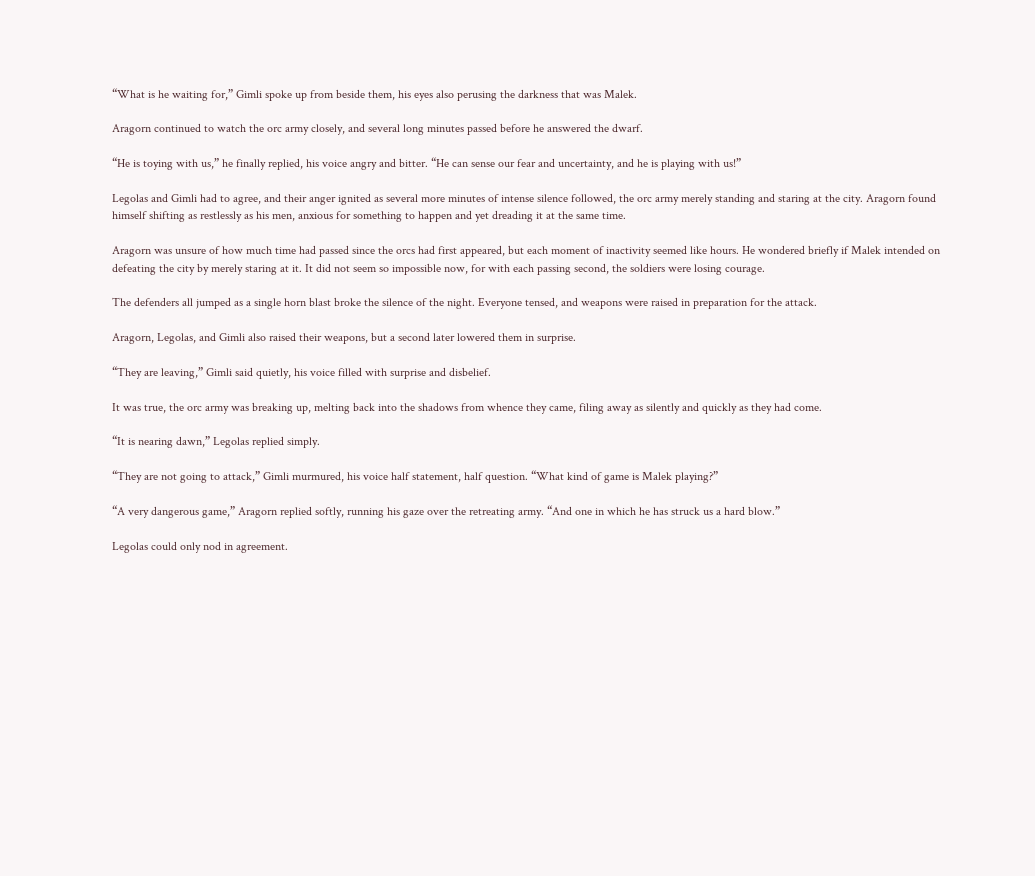“What is he waiting for,” Gimli spoke up from beside them, his eyes also perusing the darkness that was Malek.

Aragorn continued to watch the orc army closely, and several long minutes passed before he answered the dwarf.

“He is toying with us,” he finally replied, his voice angry and bitter. “He can sense our fear and uncertainty, and he is playing with us!”

Legolas and Gimli had to agree, and their anger ignited as several more minutes of intense silence followed, the orc army merely standing and staring at the city. Aragorn found himself shifting as restlessly as his men, anxious for something to happen and yet dreading it at the same time.

Aragorn was unsure of how much time had passed since the orcs had first appeared, but each moment of inactivity seemed like hours. He wondered briefly if Malek intended on defeating the city by merely staring at it. It did not seem so impossible now, for with each passing second, the soldiers were losing courage.

The defenders all jumped as a single horn blast broke the silence of the night. Everyone tensed, and weapons were raised in preparation for the attack.

Aragorn, Legolas, and Gimli also raised their weapons, but a second later lowered them in surprise.

“They are leaving,” Gimli said quietly, his voice filled with surprise and disbelief.

It was true, the orc army was breaking up, melting back into the shadows from whence they came, filing away as silently and quickly as they had come.

“It is nearing dawn,” Legolas replied simply.

“They are not going to attack,” Gimli murmured, his voice half statement, half question. “What kind of game is Malek playing?”

“A very dangerous game,” Aragorn replied softly, running his gaze over the retreating army. “And one in which he has struck us a hard blow.”

Legolas could only nod in agreement.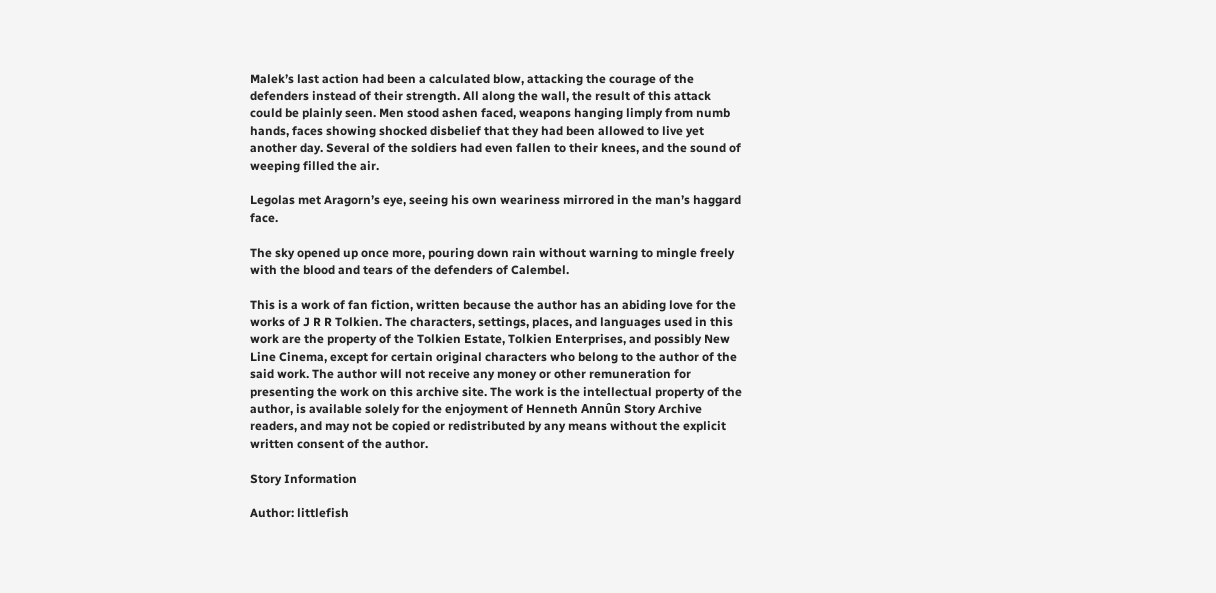Malek’s last action had been a calculated blow, attacking the courage of the defenders instead of their strength. All along the wall, the result of this attack could be plainly seen. Men stood ashen faced, weapons hanging limply from numb hands, faces showing shocked disbelief that they had been allowed to live yet another day. Several of the soldiers had even fallen to their knees, and the sound of weeping filled the air.

Legolas met Aragorn’s eye, seeing his own weariness mirrored in the man’s haggard face.

The sky opened up once more, pouring down rain without warning to mingle freely with the blood and tears of the defenders of Calembel.

This is a work of fan fiction, written because the author has an abiding love for the works of J R R Tolkien. The characters, settings, places, and languages used in this work are the property of the Tolkien Estate, Tolkien Enterprises, and possibly New Line Cinema, except for certain original characters who belong to the author of the said work. The author will not receive any money or other remuneration for presenting the work on this archive site. The work is the intellectual property of the author, is available solely for the enjoyment of Henneth Annûn Story Archive readers, and may not be copied or redistributed by any means without the explicit written consent of the author.

Story Information

Author: littlefish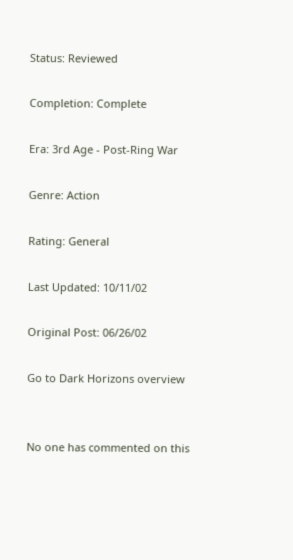Status: Reviewed

Completion: Complete

Era: 3rd Age - Post-Ring War

Genre: Action

Rating: General

Last Updated: 10/11/02

Original Post: 06/26/02

Go to Dark Horizons overview


No one has commented on this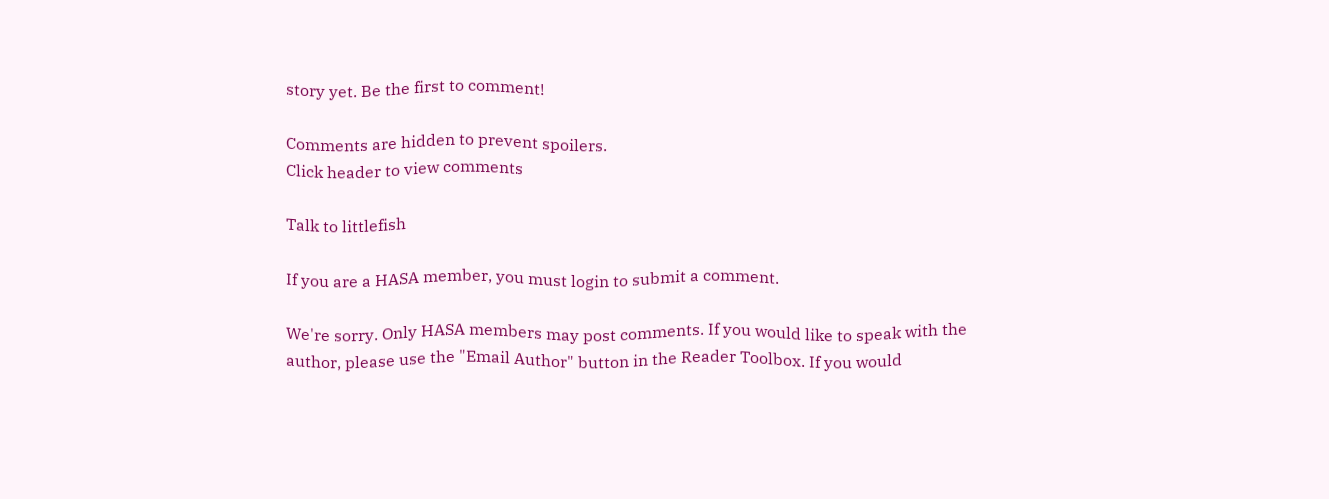story yet. Be the first to comment!

Comments are hidden to prevent spoilers.
Click header to view comments

Talk to littlefish

If you are a HASA member, you must login to submit a comment.

We're sorry. Only HASA members may post comments. If you would like to speak with the author, please use the "Email Author" button in the Reader Toolbox. If you would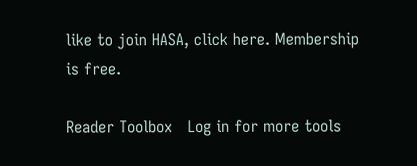like to join HASA, click here. Membership is free.

Reader Toolbox   Log in for more tools